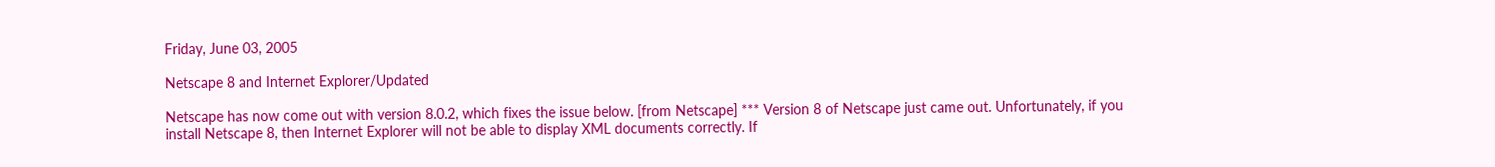Friday, June 03, 2005

Netscape 8 and Internet Explorer/Updated

Netscape has now come out with version 8.0.2, which fixes the issue below. [from Netscape] *** Version 8 of Netscape just came out. Unfortunately, if you install Netscape 8, then Internet Explorer will not be able to display XML documents correctly. If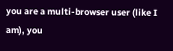you are a multi-browser user (like I am), you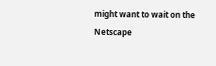might want to wait on the Netscape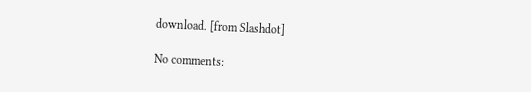download. [from Slashdot]

No comments: